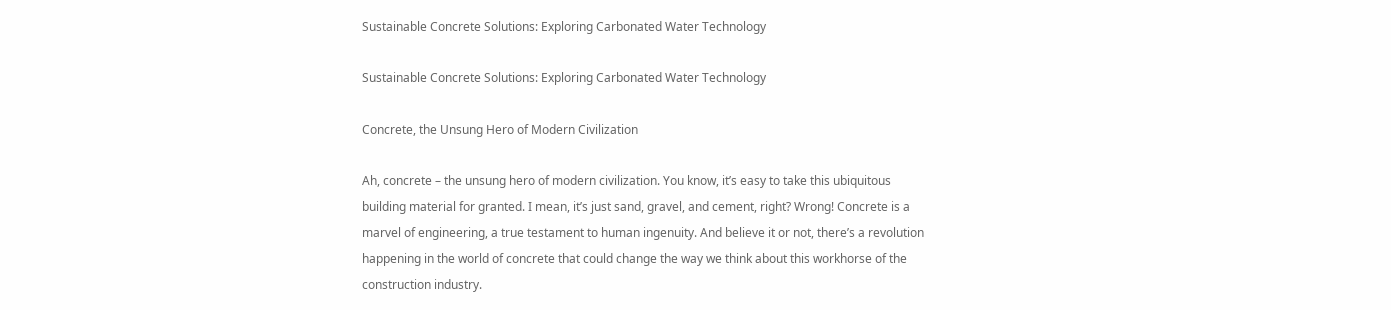Sustainable Concrete Solutions: Exploring Carbonated Water Technology

Sustainable Concrete Solutions: Exploring Carbonated Water Technology

Concrete, the Unsung Hero of Modern Civilization

Ah, concrete – the unsung hero of modern civilization. You know, it’s easy to take this ubiquitous building material for granted. I mean, it’s just sand, gravel, and cement, right? Wrong! Concrete is a marvel of engineering, a true testament to human ingenuity. And believe it or not, there’s a revolution happening in the world of concrete that could change the way we think about this workhorse of the construction industry.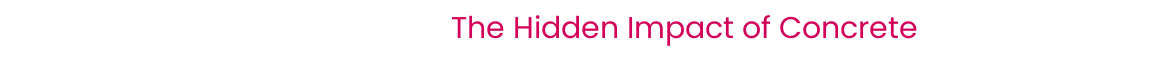The Hidden Impact of Concrete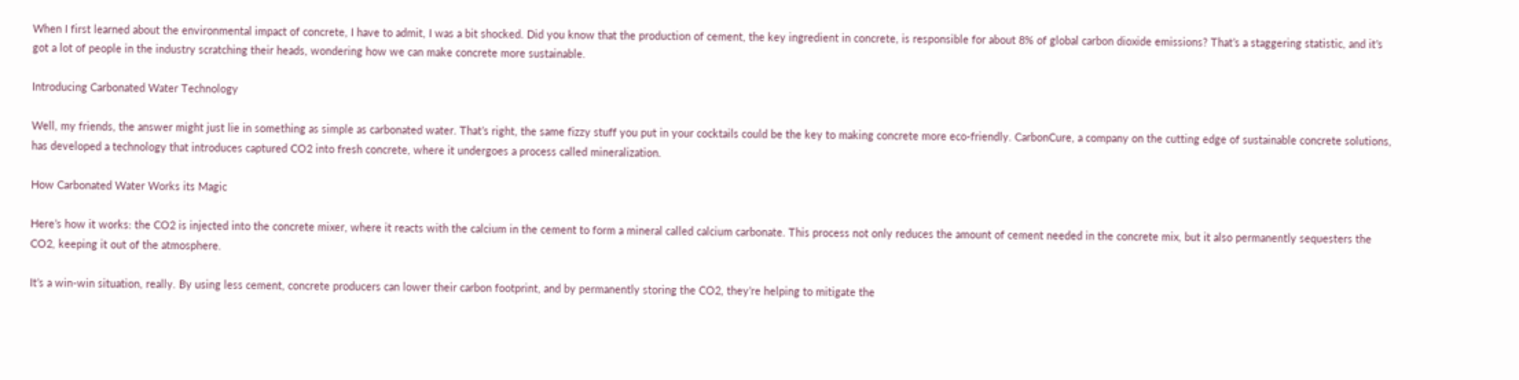When I first learned about the environmental impact of concrete, I have to admit, I was a bit shocked. Did you know that the production of cement, the key ingredient in concrete, is responsible for about 8% of global carbon dioxide emissions? That’s a staggering statistic, and it’s got a lot of people in the industry scratching their heads, wondering how we can make concrete more sustainable.

Introducing Carbonated Water Technology

Well, my friends, the answer might just lie in something as simple as carbonated water. That’s right, the same fizzy stuff you put in your cocktails could be the key to making concrete more eco-friendly. CarbonCure, a company on the cutting edge of sustainable concrete solutions, has developed a technology that introduces captured CO2 into fresh concrete, where it undergoes a process called mineralization.

How Carbonated Water Works its Magic

Here’s how it works: the CO2 is injected into the concrete mixer, where it reacts with the calcium in the cement to form a mineral called calcium carbonate. This process not only reduces the amount of cement needed in the concrete mix, but it also permanently sequesters the CO2, keeping it out of the atmosphere.

It’s a win-win situation, really. By using less cement, concrete producers can lower their carbon footprint, and by permanently storing the CO2, they’re helping to mitigate the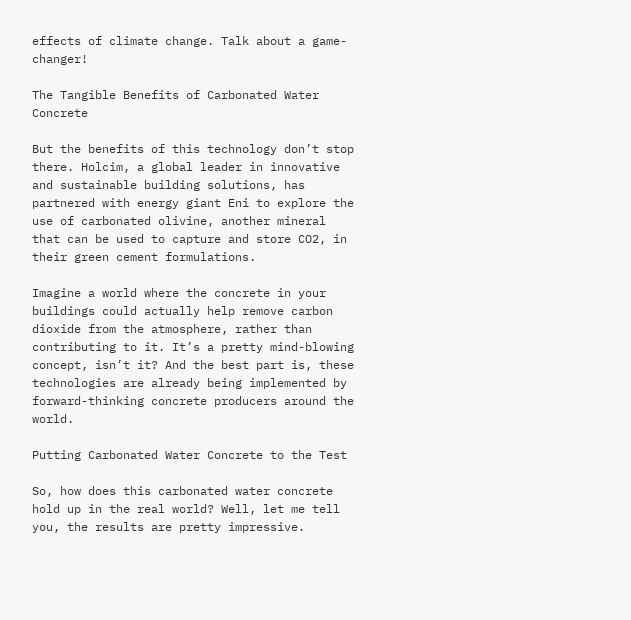effects of climate change. Talk about a game-changer!

The Tangible Benefits of Carbonated Water Concrete

But the benefits of this technology don’t stop there. Holcim, a global leader in innovative and sustainable building solutions, has partnered with energy giant Eni to explore the use of carbonated olivine, another mineral that can be used to capture and store CO2, in their green cement formulations.

Imagine a world where the concrete in your buildings could actually help remove carbon dioxide from the atmosphere, rather than contributing to it. It’s a pretty mind-blowing concept, isn’t it? And the best part is, these technologies are already being implemented by forward-thinking concrete producers around the world.

Putting Carbonated Water Concrete to the Test

So, how does this carbonated water concrete hold up in the real world? Well, let me tell you, the results are pretty impressive.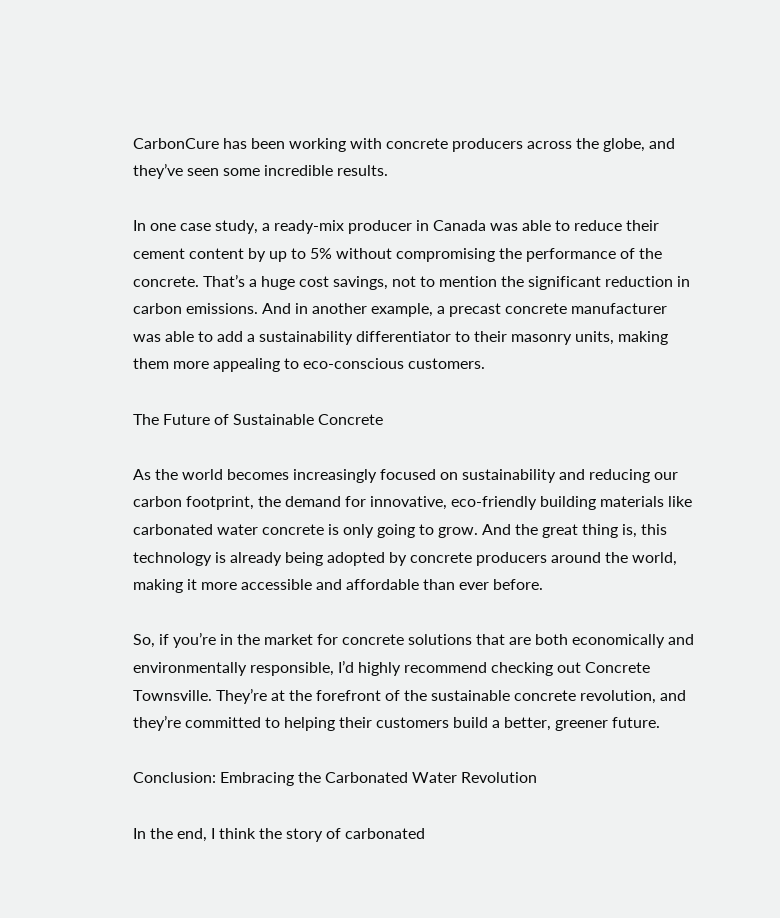CarbonCure has been working with concrete producers across the globe, and they’ve seen some incredible results.

In one case study, a ready-mix producer in Canada was able to reduce their cement content by up to 5% without compromising the performance of the concrete. That’s a huge cost savings, not to mention the significant reduction in carbon emissions. And in another example, a precast concrete manufacturer was able to add a sustainability differentiator to their masonry units, making them more appealing to eco-conscious customers.

The Future of Sustainable Concrete

As the world becomes increasingly focused on sustainability and reducing our carbon footprint, the demand for innovative, eco-friendly building materials like carbonated water concrete is only going to grow. And the great thing is, this technology is already being adopted by concrete producers around the world, making it more accessible and affordable than ever before.

So, if you’re in the market for concrete solutions that are both economically and environmentally responsible, I’d highly recommend checking out Concrete Townsville. They’re at the forefront of the sustainable concrete revolution, and they’re committed to helping their customers build a better, greener future.

Conclusion: Embracing the Carbonated Water Revolution

In the end, I think the story of carbonated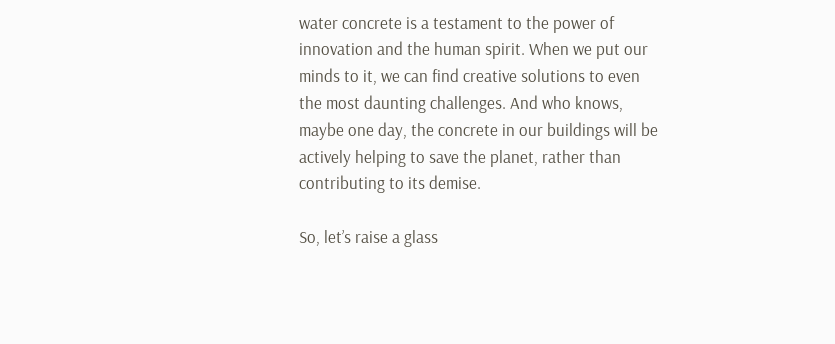water concrete is a testament to the power of innovation and the human spirit. When we put our minds to it, we can find creative solutions to even the most daunting challenges. And who knows, maybe one day, the concrete in our buildings will be actively helping to save the planet, rather than contributing to its demise.

So, let’s raise a glass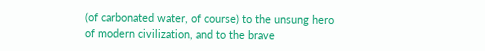(of carbonated water, of course) to the unsung hero of modern civilization, and to the brave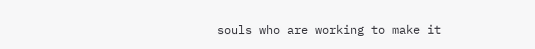souls who are working to make it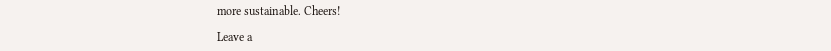more sustainable. Cheers!

Leave a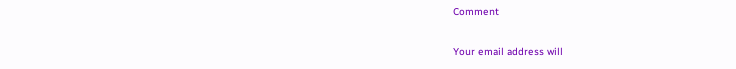Comment

Your email address will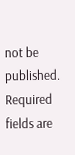not be published. Required fields are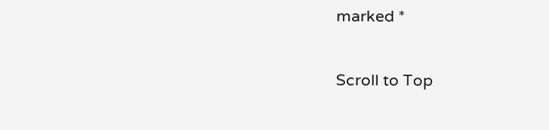marked *

Scroll to Top